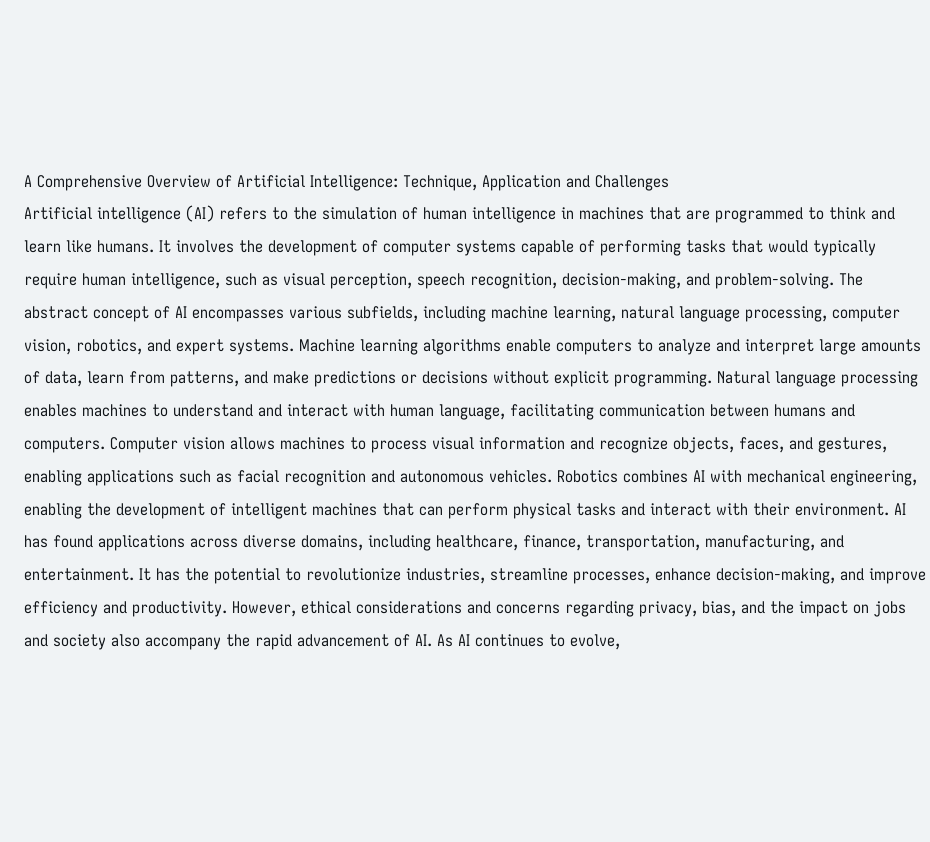A Comprehensive Overview of Artificial Intelligence: Technique, Application and Challenges
Artificial intelligence (AI) refers to the simulation of human intelligence in machines that are programmed to think and learn like humans. It involves the development of computer systems capable of performing tasks that would typically require human intelligence, such as visual perception, speech recognition, decision-making, and problem-solving. The abstract concept of AI encompasses various subfields, including machine learning, natural language processing, computer vision, robotics, and expert systems. Machine learning algorithms enable computers to analyze and interpret large amounts of data, learn from patterns, and make predictions or decisions without explicit programming. Natural language processing enables machines to understand and interact with human language, facilitating communication between humans and computers. Computer vision allows machines to process visual information and recognize objects, faces, and gestures, enabling applications such as facial recognition and autonomous vehicles. Robotics combines AI with mechanical engineering, enabling the development of intelligent machines that can perform physical tasks and interact with their environment. AI has found applications across diverse domains, including healthcare, finance, transportation, manufacturing, and entertainment. It has the potential to revolutionize industries, streamline processes, enhance decision-making, and improve efficiency and productivity. However, ethical considerations and concerns regarding privacy, bias, and the impact on jobs and society also accompany the rapid advancement of AI. As AI continues to evolve,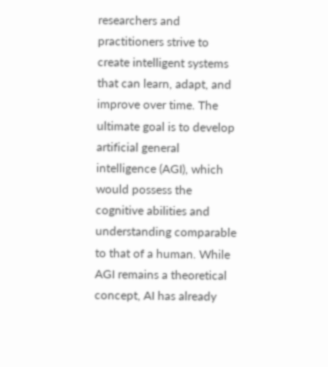researchers and practitioners strive to create intelligent systems that can learn, adapt, and improve over time. The ultimate goal is to develop artificial general intelligence (AGI), which would possess the cognitive abilities and understanding comparable to that of a human. While AGI remains a theoretical concept, AI has already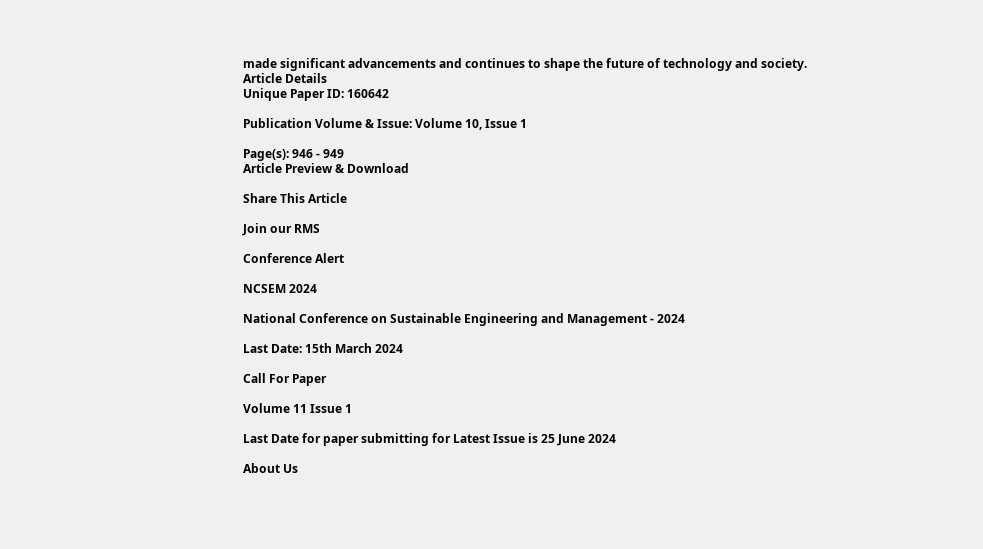made significant advancements and continues to shape the future of technology and society.
Article Details
Unique Paper ID: 160642

Publication Volume & Issue: Volume 10, Issue 1

Page(s): 946 - 949
Article Preview & Download

Share This Article

Join our RMS

Conference Alert

NCSEM 2024

National Conference on Sustainable Engineering and Management - 2024

Last Date: 15th March 2024

Call For Paper

Volume 11 Issue 1

Last Date for paper submitting for Latest Issue is 25 June 2024

About Us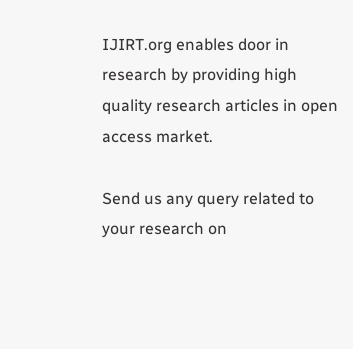IJIRT.org enables door in research by providing high quality research articles in open access market.

Send us any query related to your research on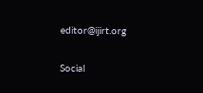editor@ijirt.org

Social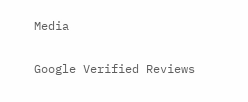Media

Google Verified Reviews